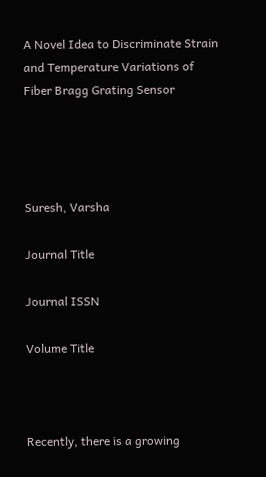A Novel Idea to Discriminate Strain and Temperature Variations of Fiber Bragg Grating Sensor




Suresh, Varsha

Journal Title

Journal ISSN

Volume Title



Recently, there is a growing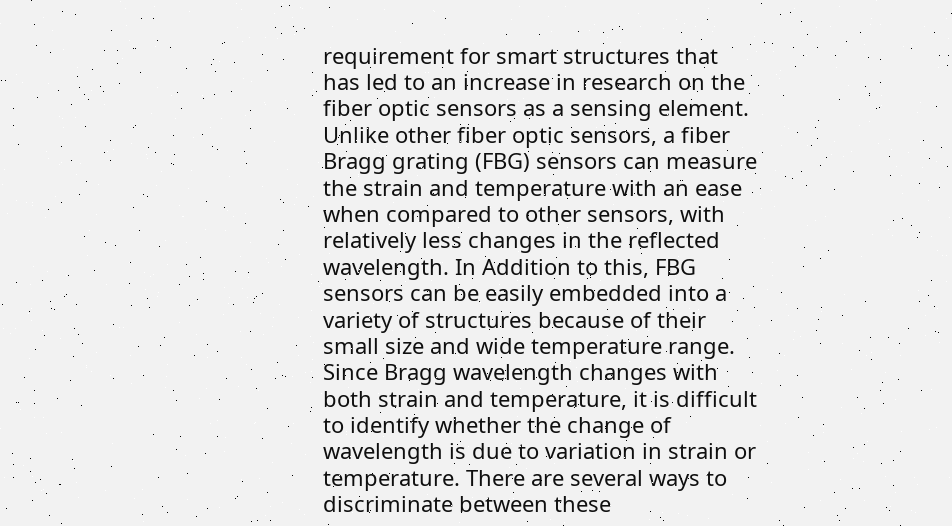requirement for smart structures that has led to an increase in research on the fiber optic sensors as a sensing element. Unlike other fiber optic sensors, a fiber Bragg grating (FBG) sensors can measure the strain and temperature with an ease when compared to other sensors, with relatively less changes in the reflected wavelength. In Addition to this, FBG sensors can be easily embedded into a variety of structures because of their small size and wide temperature range. Since Bragg wavelength changes with both strain and temperature, it is difficult to identify whether the change of wavelength is due to variation in strain or temperature. There are several ways to discriminate between these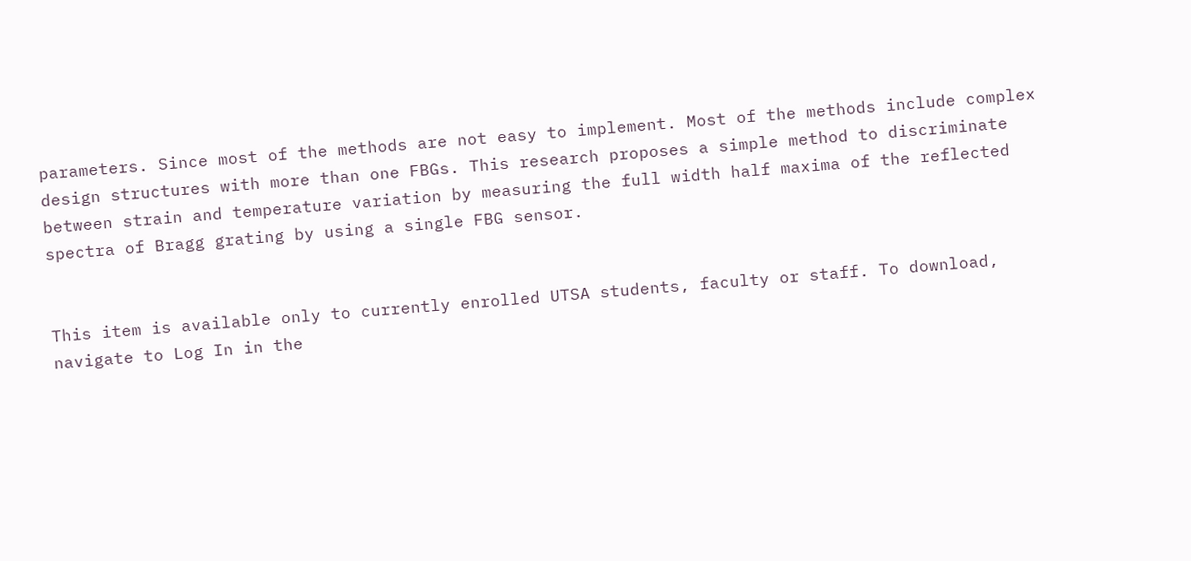parameters. Since most of the methods are not easy to implement. Most of the methods include complex design structures with more than one FBGs. This research proposes a simple method to discriminate between strain and temperature variation by measuring the full width half maxima of the reflected spectra of Bragg grating by using a single FBG sensor.


This item is available only to currently enrolled UTSA students, faculty or staff. To download, navigate to Log In in the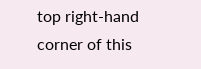top right-hand corner of this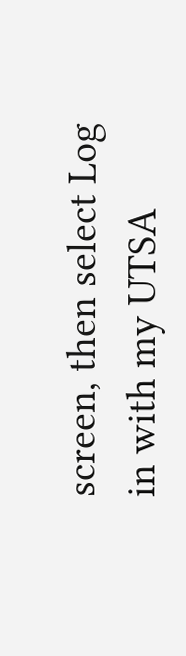screen, then select Log in with my UTSA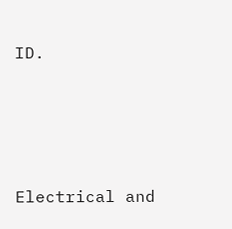ID.




Electrical and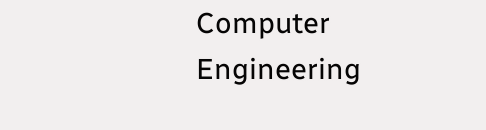Computer Engineering